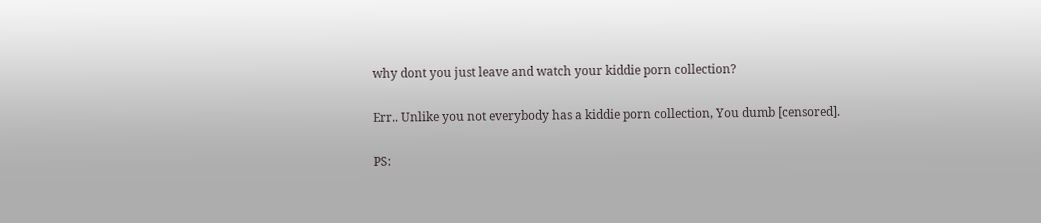why dont you just leave and watch your kiddie porn collection?

Err.. Unlike you not everybody has a kiddie porn collection, You dumb [censored].

PS: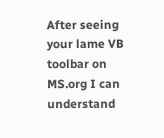After seeing your lame VB toolbar on MS.org I can understand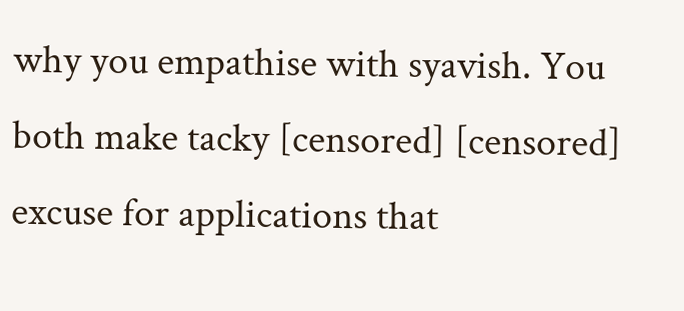why you empathise with syavish. You both make tacky [censored] [censored] excuse for applications that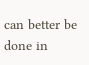can better be done in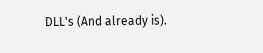DLL's (And already is).